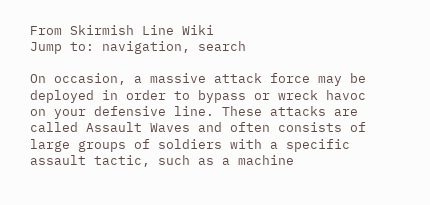From Skirmish Line Wiki
Jump to: navigation, search

On occasion, a massive attack force may be deployed in order to bypass or wreck havoc on your defensive line. These attacks are called Assault Waves and often consists of large groups of soldiers with a specific assault tactic, such as a machine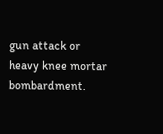gun attack or heavy knee mortar bombardment.